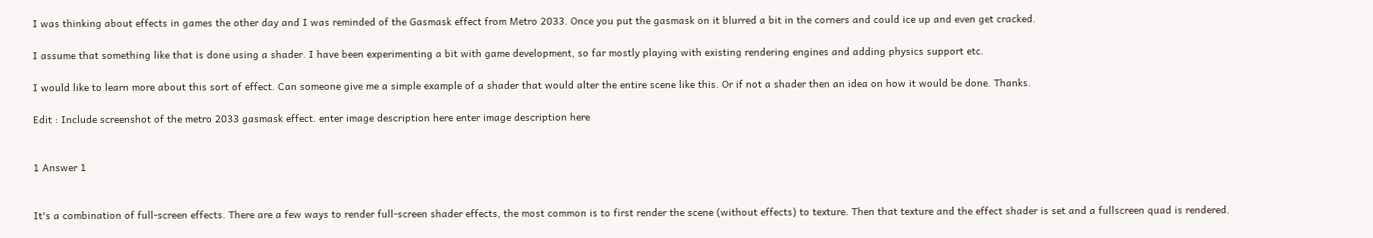I was thinking about effects in games the other day and I was reminded of the Gasmask effect from Metro 2033. Once you put the gasmask on it blurred a bit in the corners and could ice up and even get cracked.

I assume that something like that is done using a shader. I have been experimenting a bit with game development, so far mostly playing with existing rendering engines and adding physics support etc.

I would like to learn more about this sort of effect. Can someone give me a simple example of a shader that would alter the entire scene like this. Or if not a shader then an idea on how it would be done. Thanks.

Edit : Include screenshot of the metro 2033 gasmask effect. enter image description here enter image description here


1 Answer 1


It's a combination of full-screen effects. There are a few ways to render full-screen shader effects, the most common is to first render the scene (without effects) to texture. Then that texture and the effect shader is set and a fullscreen quad is rendered.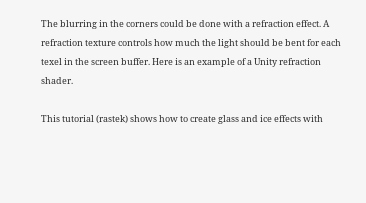The blurring in the corners could be done with a refraction effect. A refraction texture controls how much the light should be bent for each texel in the screen buffer. Here is an example of a Unity refraction shader.

This tutorial (rastek) shows how to create glass and ice effects with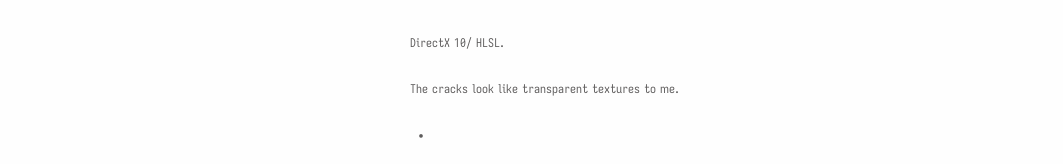DirectX 10/ HLSL.

The cracks look like transparent textures to me.

  •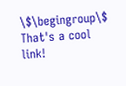\$\begingroup\$ That's a cool link!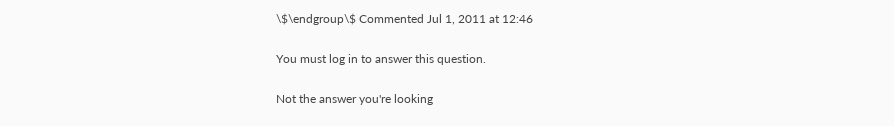\$\endgroup\$ Commented Jul 1, 2011 at 12:46

You must log in to answer this question.

Not the answer you're looking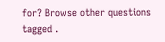for? Browse other questions tagged .